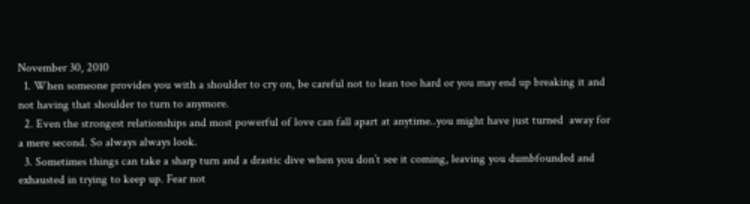November 30, 2010
  1. When someone provides you with a shoulder to cry on, be careful not to lean too hard or you may end up breaking it and not having that shoulder to turn to anymore.
  2. Even the strongest relationships and most powerful of love can fall apart at anytime..you might have just turned  away for a mere second. So always always look.
  3. Sometimes things can take a sharp turn and a drastic dive when you don’t see it coming, leaving you dumbfounded and exhausted in trying to keep up. Fear not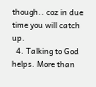though.. coz in due time you will catch up.
  4. Talking to God helps. More than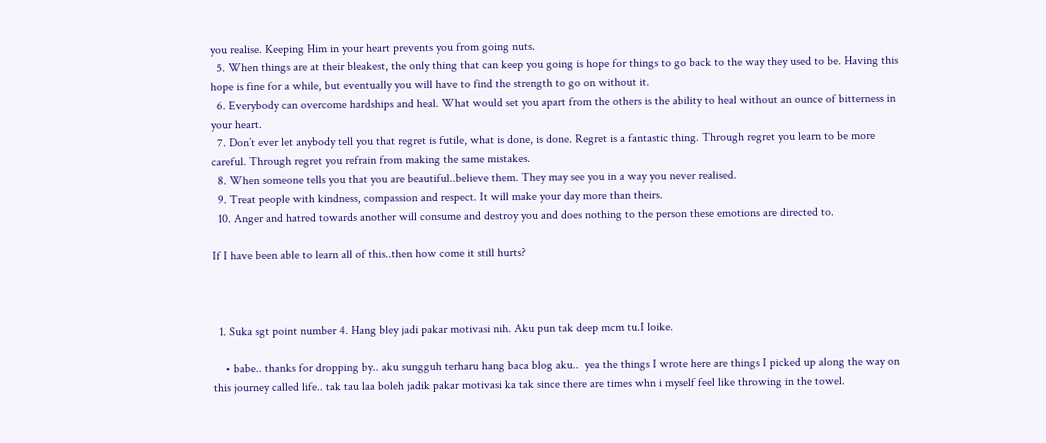you realise. Keeping Him in your heart prevents you from going nuts.
  5. When things are at their bleakest, the only thing that can keep you going is hope for things to go back to the way they used to be. Having this hope is fine for a while, but eventually you will have to find the strength to go on without it.
  6. Everybody can overcome hardships and heal. What would set you apart from the others is the ability to heal without an ounce of bitterness in your heart.
  7. Don’t ever let anybody tell you that regret is futile, what is done, is done. Regret is a fantastic thing. Through regret you learn to be more careful. Through regret you refrain from making the same mistakes.
  8. When someone tells you that you are beautiful..believe them. They may see you in a way you never realised.
  9. Treat people with kindness, compassion and respect. It will make your day more than theirs.
  10. Anger and hatred towards another will consume and destroy you and does nothing to the person these emotions are directed to.

If I have been able to learn all of this..then how come it still hurts?



  1. Suka sgt point number 4. Hang bley jadi pakar motivasi nih. Aku pun tak deep mcm tu.I loike.

    • babe.. thanks for dropping by.. aku sungguh terharu hang baca blog aku..  yea the things I wrote here are things I picked up along the way on this journey called life.. tak tau laa boleh jadik pakar motivasi ka tak since there are times whn i myself feel like throwing in the towel.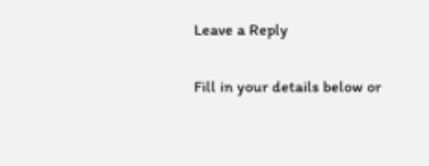Leave a Reply

Fill in your details below or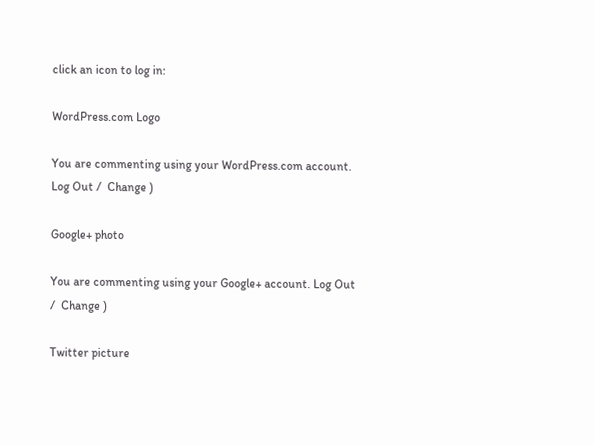click an icon to log in:

WordPress.com Logo

You are commenting using your WordPress.com account. Log Out /  Change )

Google+ photo

You are commenting using your Google+ account. Log Out /  Change )

Twitter picture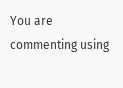You are commenting using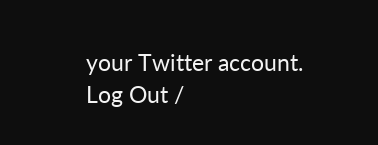your Twitter account. Log Out /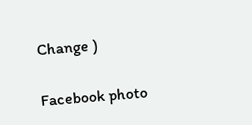Change )

Facebook photo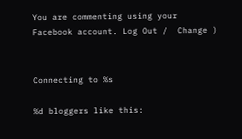You are commenting using your Facebook account. Log Out /  Change )


Connecting to %s

%d bloggers like this: